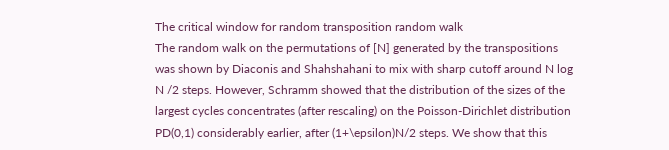The critical window for random transposition random walk
The random walk on the permutations of [N] generated by the transpositions was shown by Diaconis and Shahshahani to mix with sharp cutoff around N log N /2 steps. However, Schramm showed that the distribution of the sizes of the largest cycles concentrates (after rescaling) on the Poisson-Dirichlet distribution PD(0,1) considerably earlier, after (1+\epsilon)N/2 steps. We show that this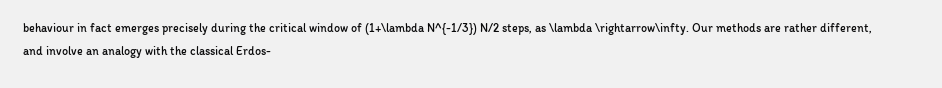behaviour in fact emerges precisely during the critical window of (1+\lambda N^{-1/3}) N/2 steps, as \lambda \rightarrow\infty. Our methods are rather different, and involve an analogy with the classical Erdos-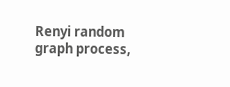Renyi random graph process,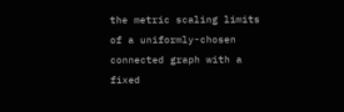the metric scaling limits of a uniformly-chosen connected graph with a fixed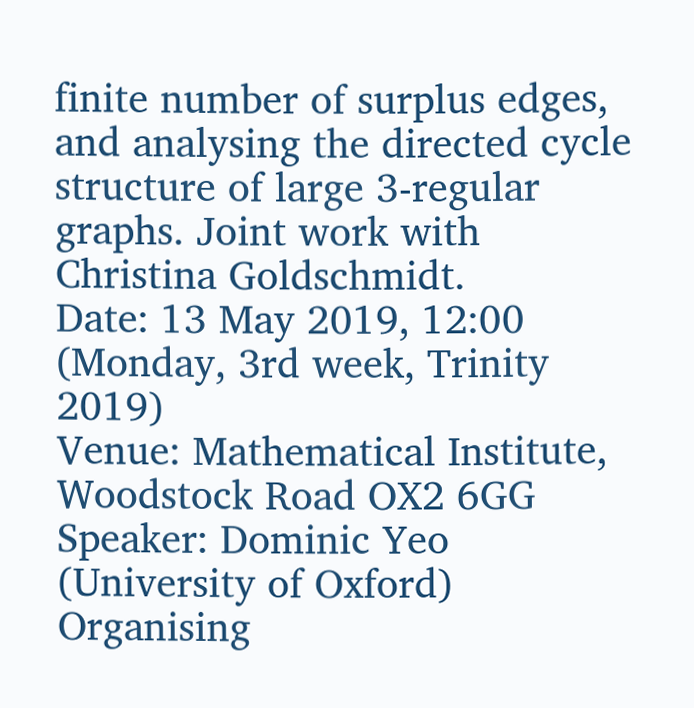finite number of surplus edges, and analysing the directed cycle structure of large 3-regular graphs. Joint work with Christina Goldschmidt.
Date: 13 May 2019, 12:00 (Monday, 3rd week, Trinity 2019)
Venue: Mathematical Institute, Woodstock Road OX2 6GG
Speaker: Dominic Yeo (University of Oxford)
Organising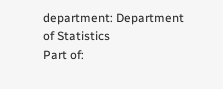department: Department of Statistics
Part of: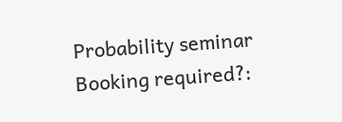Probability seminar
Booking required?: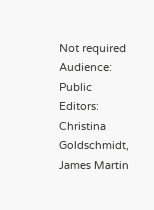Not required
Audience: Public
Editors: Christina Goldschmidt, James Martin